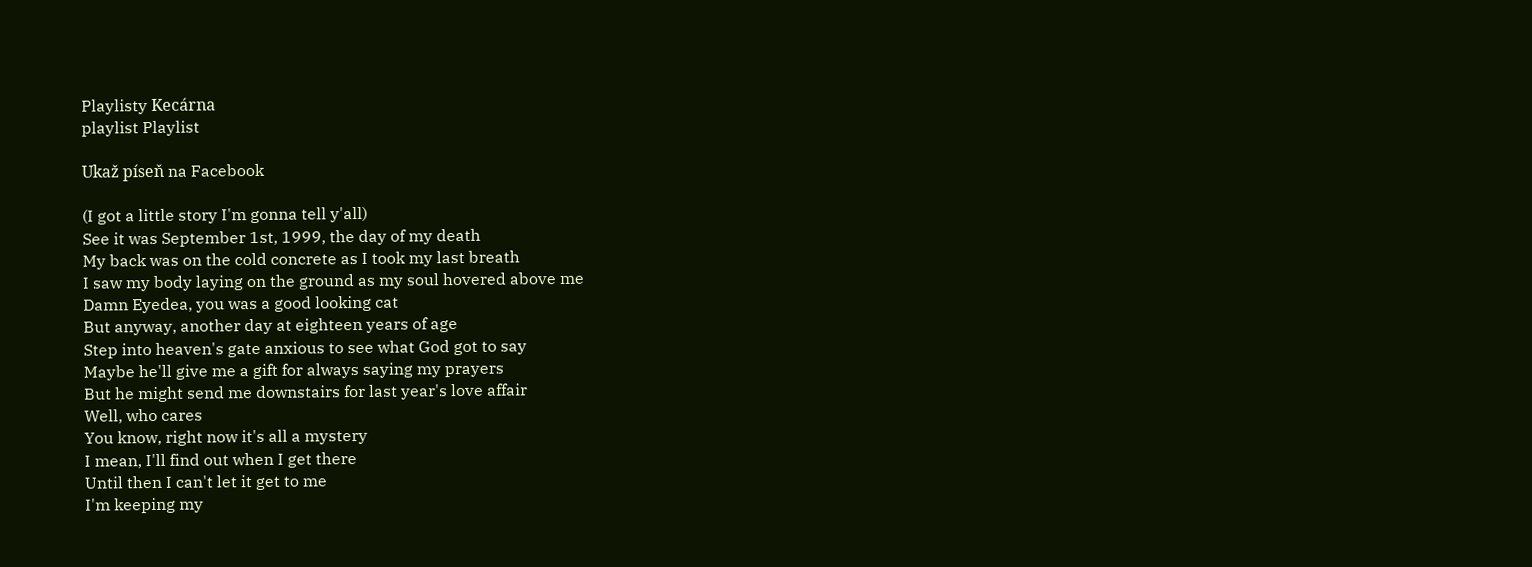Playlisty Kecárna
playlist Playlist

Ukaž píseň na Facebook

(I got a little story I'm gonna tell y'all)
See it was September 1st, 1999, the day of my death
My back was on the cold concrete as I took my last breath
I saw my body laying on the ground as my soul hovered above me
Damn Eyedea, you was a good looking cat
But anyway, another day at eighteen years of age
Step into heaven's gate anxious to see what God got to say
Maybe he'll give me a gift for always saying my prayers
But he might send me downstairs for last year's love affair
Well, who cares
You know, right now it's all a mystery
I mean, I'll find out when I get there
Until then I can't let it get to me
I'm keeping my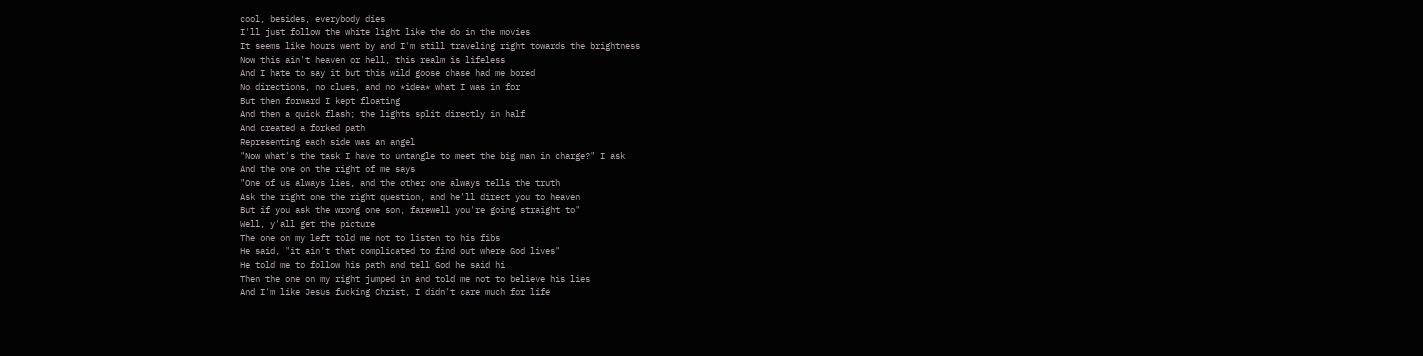cool, besides, everybody dies
I'll just follow the white light like the do in the movies
It seems like hours went by and I'm still traveling right towards the brightness
Now this ain't heaven or hell, this realm is lifeless
And I hate to say it but this wild goose chase had me bored
No directions, no clues, and no *idea* what I was in for
But then forward I kept floating
And then a quick flash; the lights split directly in half
And created a forked path
Representing each side was an angel
"Now what's the task I have to untangle to meet the big man in charge?" I ask
And the one on the right of me says
"One of us always lies, and the other one always tells the truth
Ask the right one the right question, and he'll direct you to heaven
But if you ask the wrong one son, farewell you're going straight to"
Well, y'all get the picture
The one on my left told me not to listen to his fibs
He said, "it ain't that complicated to find out where God lives"
He told me to follow his path and tell God he said hi
Then the one on my right jumped in and told me not to believe his lies
And I'm like Jesus fucking Christ, I didn't care much for life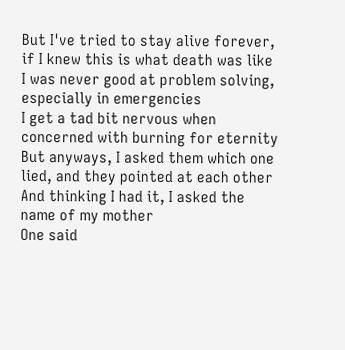But I've tried to stay alive forever, if I knew this is what death was like
I was never good at problem solving, especially in emergencies
I get a tad bit nervous when concerned with burning for eternity
But anyways, I asked them which one lied, and they pointed at each other
And thinking I had it, I asked the name of my mother
One said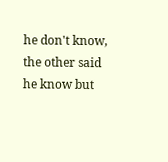he don't know, the other said he know but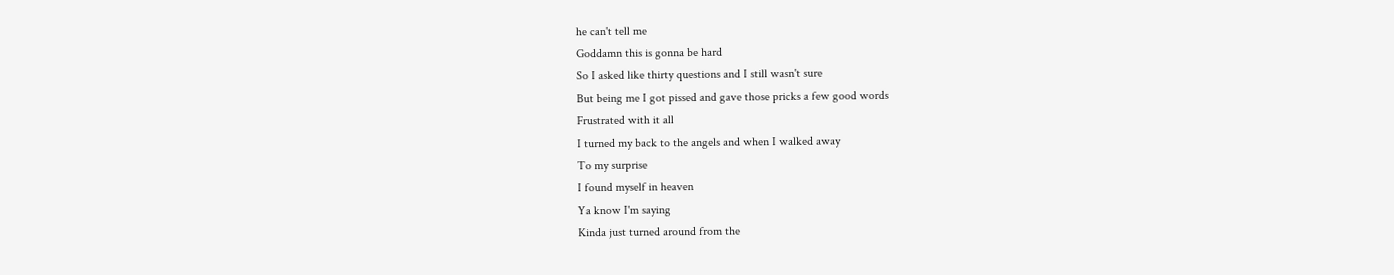he can't tell me
Goddamn this is gonna be hard
So I asked like thirty questions and I still wasn't sure
But being me I got pissed and gave those pricks a few good words
Frustrated with it all
I turned my back to the angels and when I walked away
To my surprise
I found myself in heaven
Ya know I'm saying
Kinda just turned around from the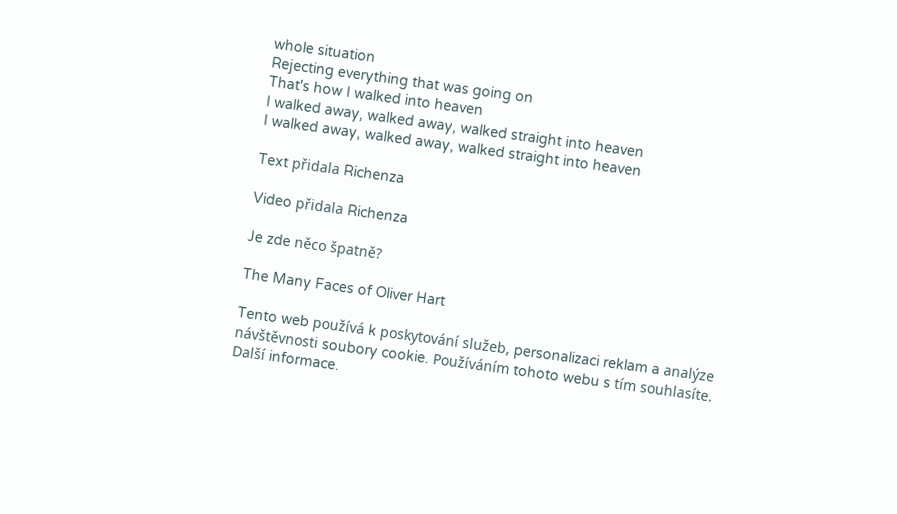whole situation
Rejecting everything that was going on
That's how I walked into heaven
I walked away, walked away, walked straight into heaven
I walked away, walked away, walked straight into heaven

Text přidala Richenza

Video přidala Richenza

Je zde něco špatně?

The Many Faces of Oliver Hart

Tento web používá k poskytování služeb, personalizaci reklam a analýze návštěvnosti soubory cookie. Používáním tohoto webu s tím souhlasíte. Další informace.